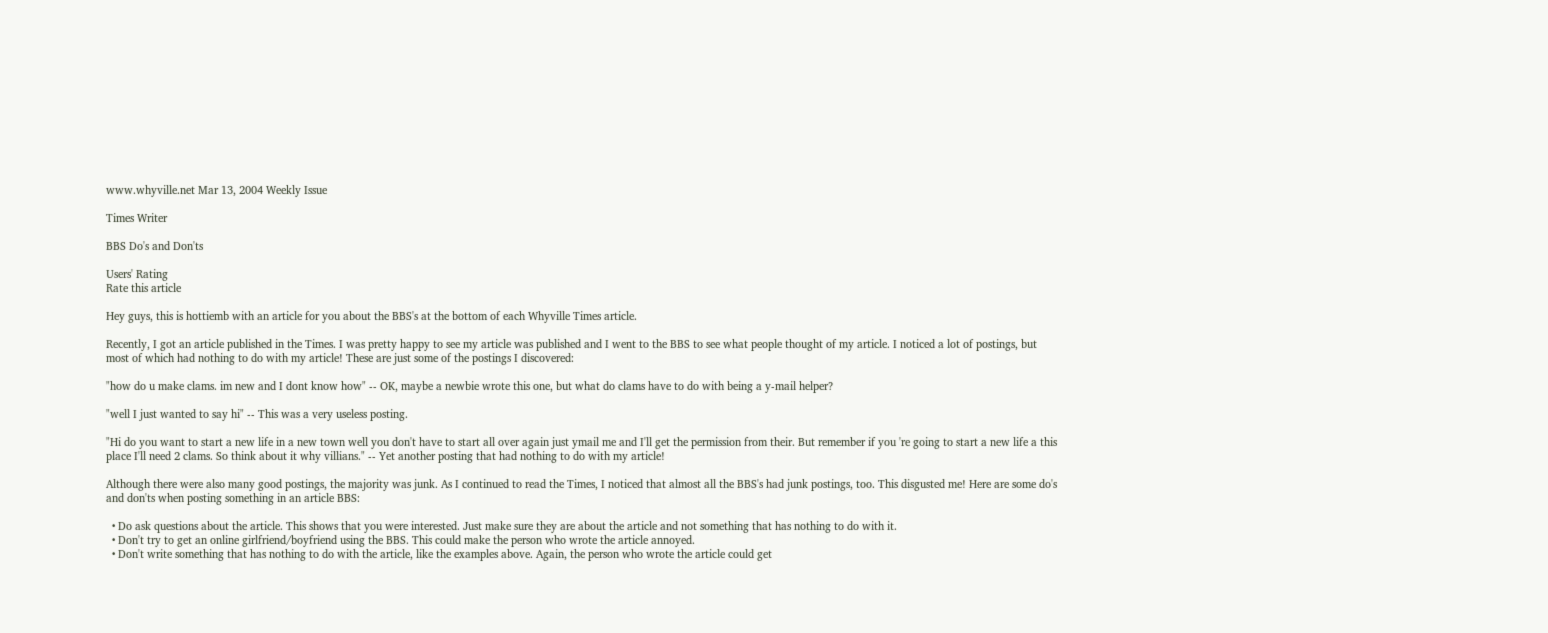www.whyville.net Mar 13, 2004 Weekly Issue

Times Writer

BBS Do's and Don'ts

Users' Rating
Rate this article

Hey guys, this is hottiemb with an article for you about the BBS's at the bottom of each Whyville Times article.

Recently, I got an article published in the Times. I was pretty happy to see my article was published and I went to the BBS to see what people thought of my article. I noticed a lot of postings, but most of which had nothing to do with my article! These are just some of the postings I discovered:

"how do u make clams. im new and I dont know how" -- OK, maybe a newbie wrote this one, but what do clams have to do with being a y-mail helper?

"well I just wanted to say hi" -- This was a very useless posting.

"Hi do you want to start a new life in a new town well you don't have to start all over again just ymail me and I'll get the permission from their. But remember if you 're going to start a new life a this place I'll need 2 clams. So think about it why villians." -- Yet another posting that had nothing to do with my article!

Although there were also many good postings, the majority was junk. As I continued to read the Times, I noticed that almost all the BBS's had junk postings, too. This disgusted me! Here are some do's and don'ts when posting something in an article BBS:

  • Do ask questions about the article. This shows that you were interested. Just make sure they are about the article and not something that has nothing to do with it.
  • Don't try to get an online girlfriend/boyfriend using the BBS. This could make the person who wrote the article annoyed.
  • Don't write something that has nothing to do with the article, like the examples above. Again, the person who wrote the article could get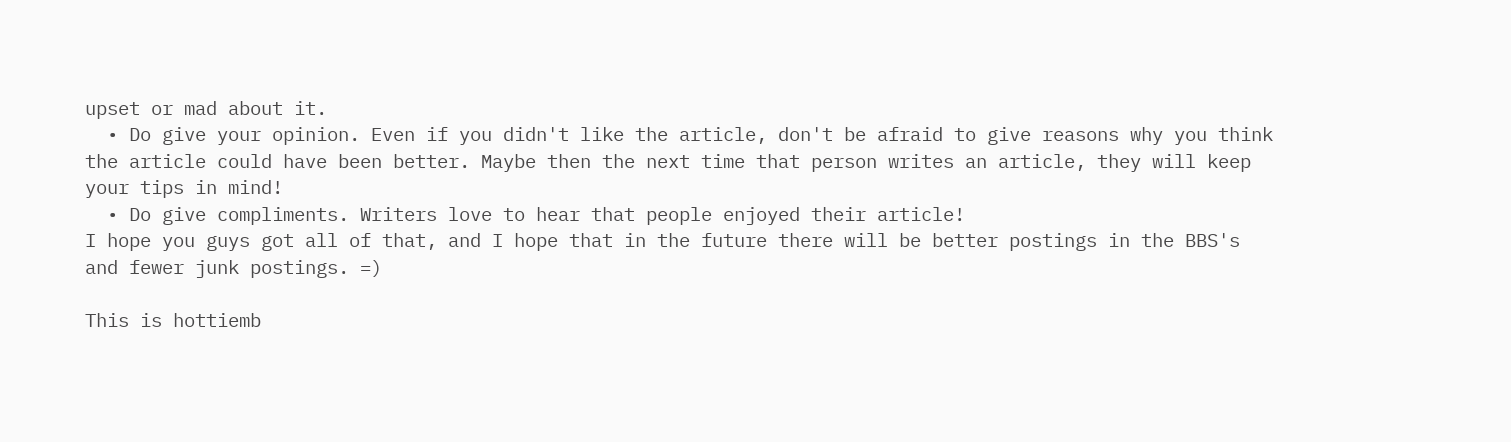upset or mad about it.
  • Do give your opinion. Even if you didn't like the article, don't be afraid to give reasons why you think the article could have been better. Maybe then the next time that person writes an article, they will keep your tips in mind!
  • Do give compliments. Writers love to hear that people enjoyed their article!
I hope you guys got all of that, and I hope that in the future there will be better postings in the BBS's and fewer junk postings. =)

This is hottiemb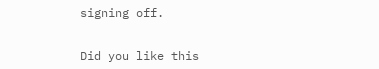signing off.


Did you like this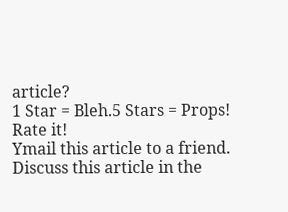article?
1 Star = Bleh.5 Stars = Props!
Rate it!
Ymail this article to a friend.
Discuss this article in the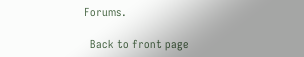Forums.

  Back to front page